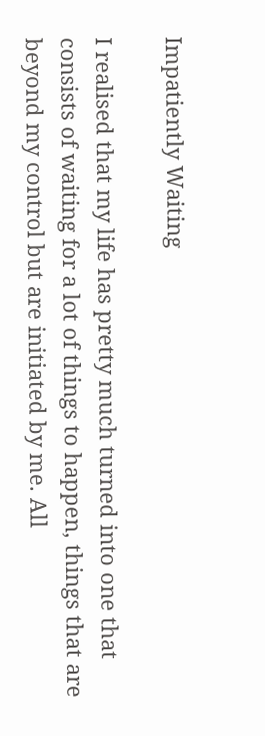Impatiently Waiting

I realised that my life has pretty much turned into one that consists of waiting for a lot of things to happen, things that are beyond my control but are initiated by me. All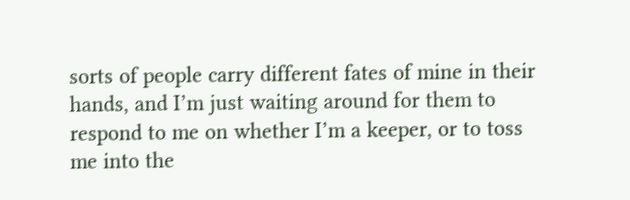sorts of people carry different fates of mine in their hands, and I’m just waiting around for them to respond to me on whether I’m a keeper, or to toss me into the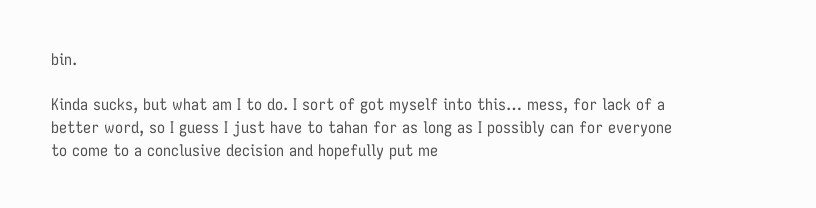bin.

Kinda sucks, but what am I to do. I sort of got myself into this… mess, for lack of a better word, so I guess I just have to tahan for as long as I possibly can for everyone to come to a conclusive decision and hopefully put me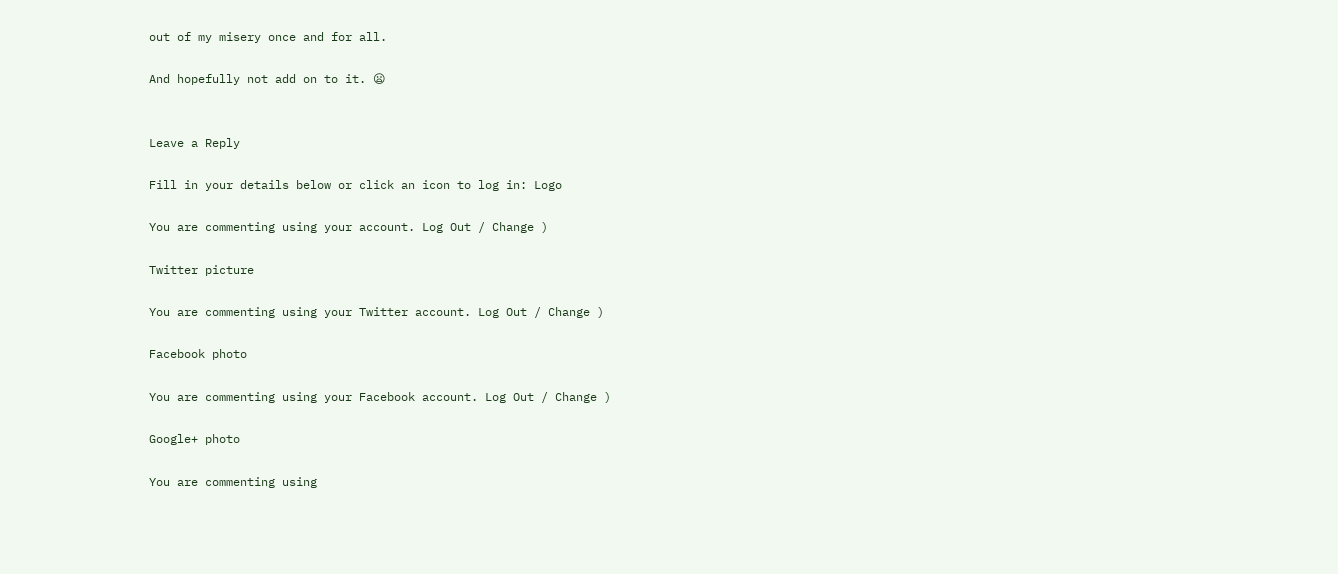out of my misery once and for all.

And hopefully not add on to it. 😦


Leave a Reply

Fill in your details below or click an icon to log in: Logo

You are commenting using your account. Log Out / Change )

Twitter picture

You are commenting using your Twitter account. Log Out / Change )

Facebook photo

You are commenting using your Facebook account. Log Out / Change )

Google+ photo

You are commenting using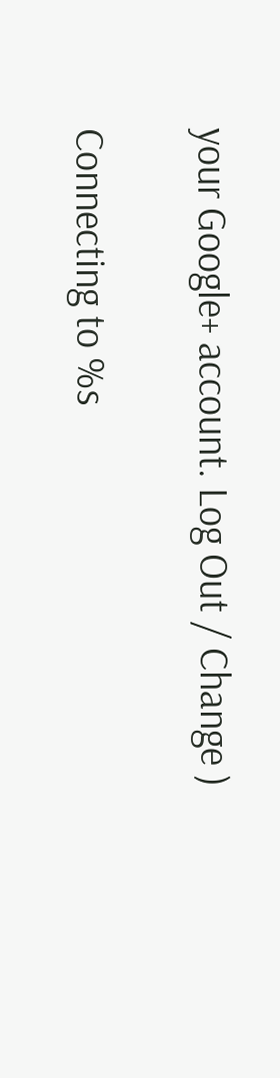your Google+ account. Log Out / Change )

Connecting to %s